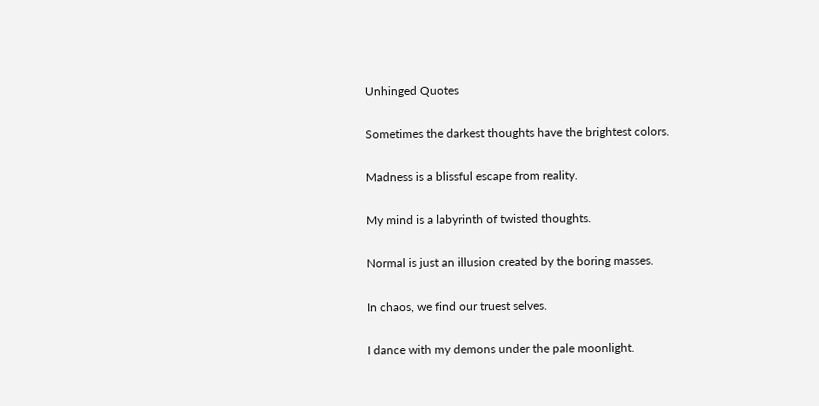Unhinged Quotes

Sometimes the darkest thoughts have the brightest colors.

Madness is a blissful escape from reality.

My mind is a labyrinth of twisted thoughts.

Normal is just an illusion created by the boring masses.

In chaos, we find our truest selves.

I dance with my demons under the pale moonlight.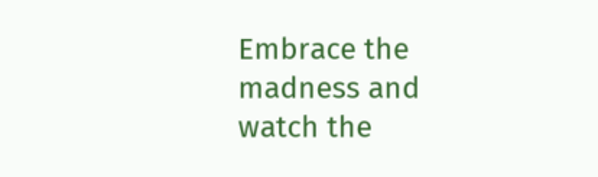Embrace the madness and watch the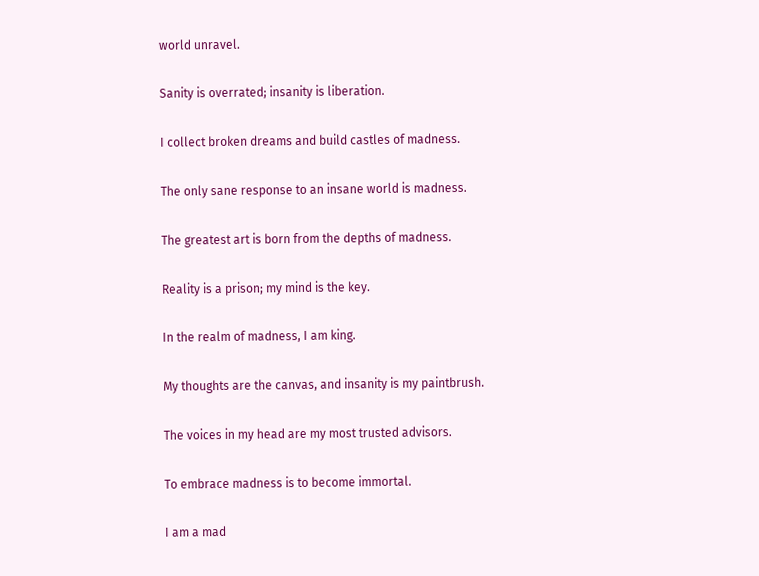world unravel.

Sanity is overrated; insanity is liberation.

I collect broken dreams and build castles of madness.

The only sane response to an insane world is madness.

The greatest art is born from the depths of madness.

Reality is a prison; my mind is the key.

In the realm of madness, I am king.

My thoughts are the canvas, and insanity is my paintbrush.

The voices in my head are my most trusted advisors.

To embrace madness is to become immortal.

I am a mad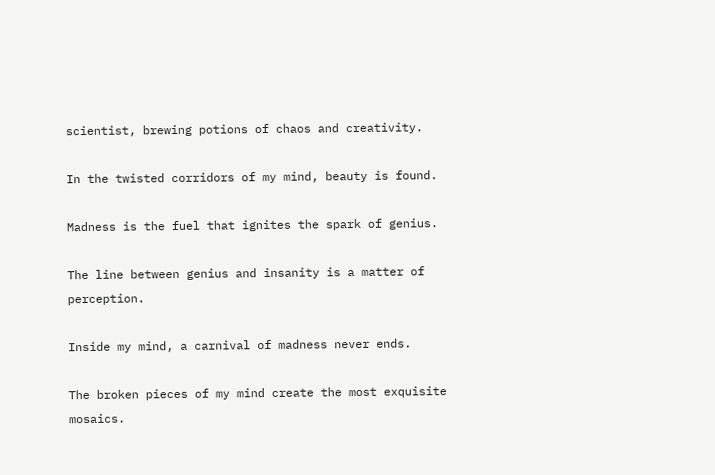scientist, brewing potions of chaos and creativity.

In the twisted corridors of my mind, beauty is found.

Madness is the fuel that ignites the spark of genius.

The line between genius and insanity is a matter of perception.

Inside my mind, a carnival of madness never ends.

The broken pieces of my mind create the most exquisite mosaics.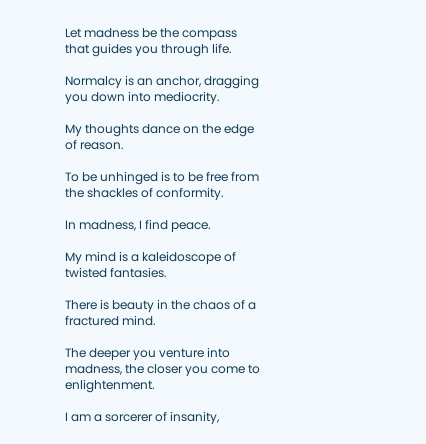Let madness be the compass that guides you through life.

Normalcy is an anchor, dragging you down into mediocrity.

My thoughts dance on the edge of reason.

To be unhinged is to be free from the shackles of conformity.

In madness, I find peace.

My mind is a kaleidoscope of twisted fantasies.

There is beauty in the chaos of a fractured mind.

The deeper you venture into madness, the closer you come to enlightenment.

I am a sorcerer of insanity,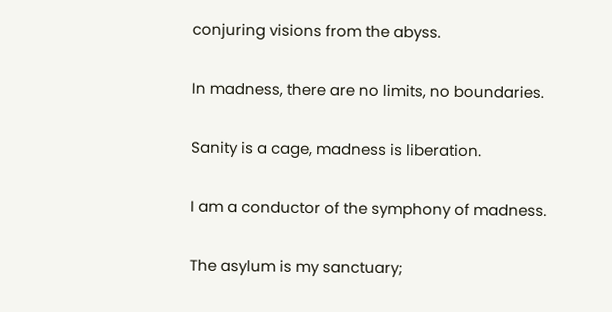conjuring visions from the abyss.

In madness, there are no limits, no boundaries.

Sanity is a cage, madness is liberation.

I am a conductor of the symphony of madness.

The asylum is my sanctuary;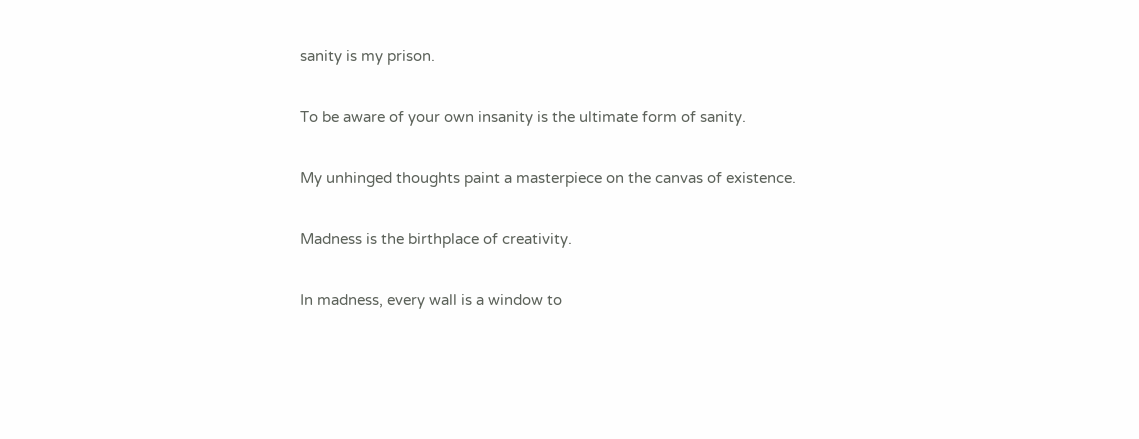sanity is my prison.

To be aware of your own insanity is the ultimate form of sanity.

My unhinged thoughts paint a masterpiece on the canvas of existence.

Madness is the birthplace of creativity.

In madness, every wall is a window to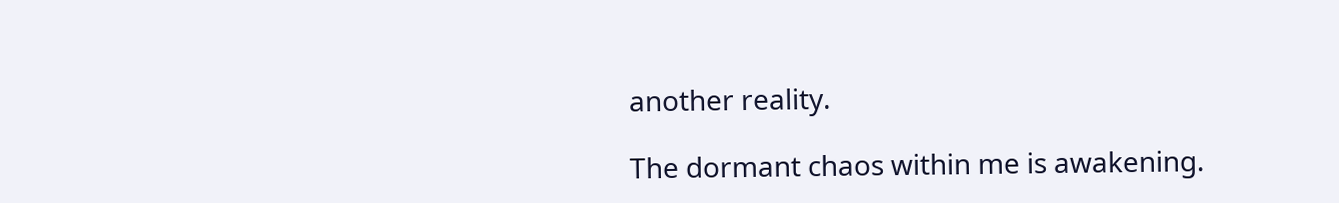another reality.

The dormant chaos within me is awakening.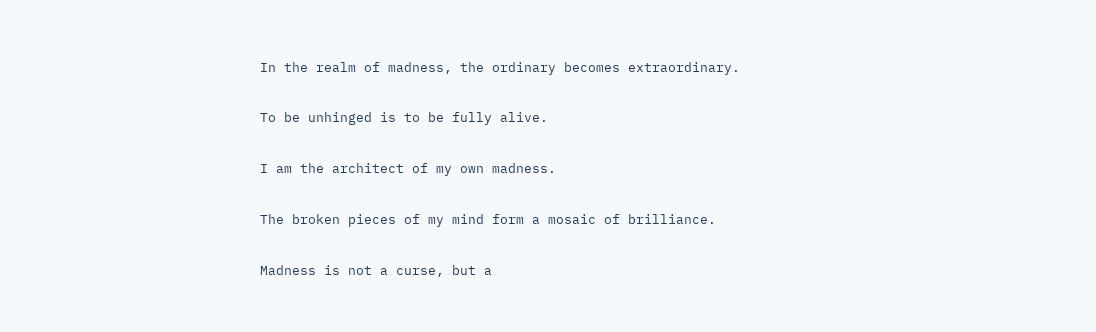In the realm of madness, the ordinary becomes extraordinary.

To be unhinged is to be fully alive.

I am the architect of my own madness.

The broken pieces of my mind form a mosaic of brilliance.

Madness is not a curse, but a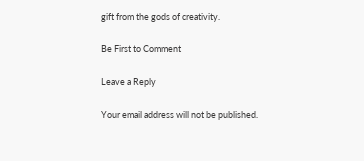gift from the gods of creativity.

Be First to Comment

Leave a Reply

Your email address will not be published.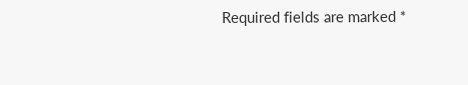Required fields are marked *